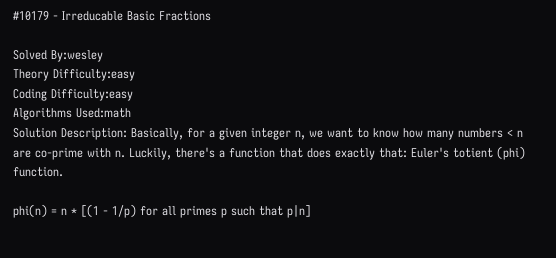#10179 - Irreducable Basic Fractions

Solved By:wesley
Theory Difficulty:easy
Coding Difficulty:easy
Algorithms Used:math
Solution Description: Basically, for a given integer n, we want to know how many numbers < n are co-prime with n. Luckily, there's a function that does exactly that: Euler's totient (phi) function.

phi(n) = n * [(1 - 1/p) for all primes p such that p|n]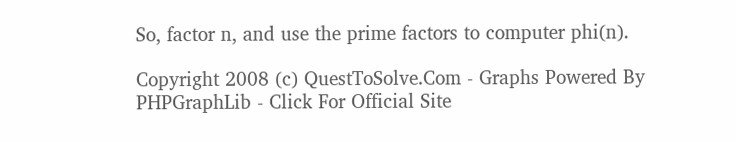So, factor n, and use the prime factors to computer phi(n).

Copyright 2008 (c) QuestToSolve.Com - Graphs Powered By PHPGraphLib - Click For Official Site